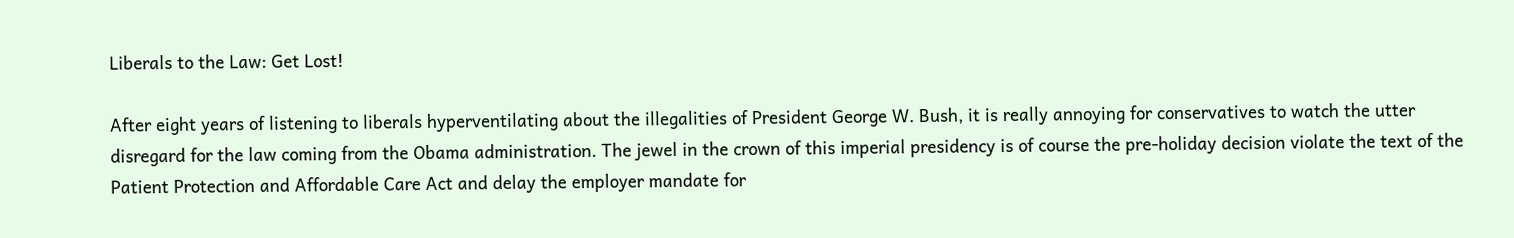Liberals to the Law: Get Lost!

After eight years of listening to liberals hyperventilating about the illegalities of President George W. Bush, it is really annoying for conservatives to watch the utter disregard for the law coming from the Obama administration. The jewel in the crown of this imperial presidency is of course the pre-holiday decision violate the text of the Patient Protection and Affordable Care Act and delay the employer mandate for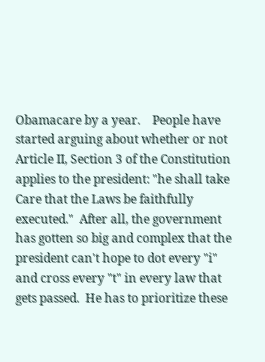Obamacare by a year.    People have started arguing about whether or not Article II, Section 3 of the Constitution applies to the president: "he shall take Care that the Laws be faithfully executed."  After all, the government has gotten so big and complex that the president can't hope to dot every "i" and cross every "t" in every law that gets passed.  He has to prioritize these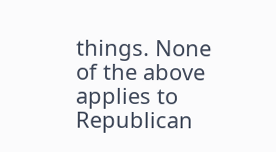things. None of the above applies to Republican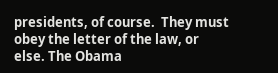presidents, of course.  They must obey the letter of the law, or else. The Obama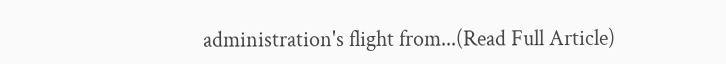administration's flight from...(Read Full Article)